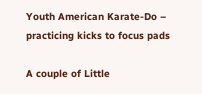Youth American Karate-Do – practicing kicks to focus pads

A couple of Little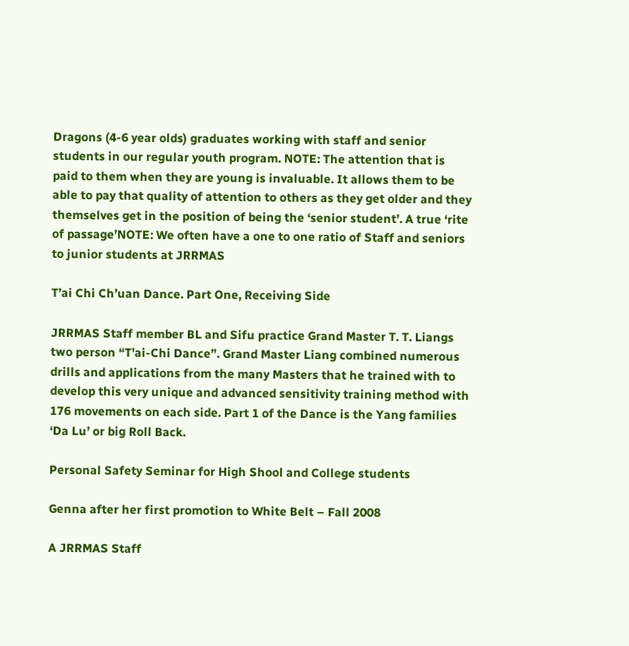Dragons (4-6 year olds) graduates working with staff and senior students in our regular youth program. NOTE: The attention that is paid to them when they are young is invaluable. It allows them to be able to pay that quality of attention to others as they get older and they themselves get in the position of being the ‘senior student’. A true ‘rite of passage’NOTE: We often have a one to one ratio of Staff and seniors to junior students at JRRMAS

T’ai Chi Ch’uan Dance. Part One, Receiving Side

JRRMAS Staff member BL and Sifu practice Grand Master T. T. Liangs two person “T’ai-Chi Dance”. Grand Master Liang combined numerous drills and applications from the many Masters that he trained with to develop this very unique and advanced sensitivity training method with 176 movements on each side. Part 1 of the Dance is the Yang families ‘Da Lu’ or big Roll Back.

Personal Safety Seminar for High Shool and College students

Genna after her first promotion to White Belt – Fall 2008

A JRRMAS Staff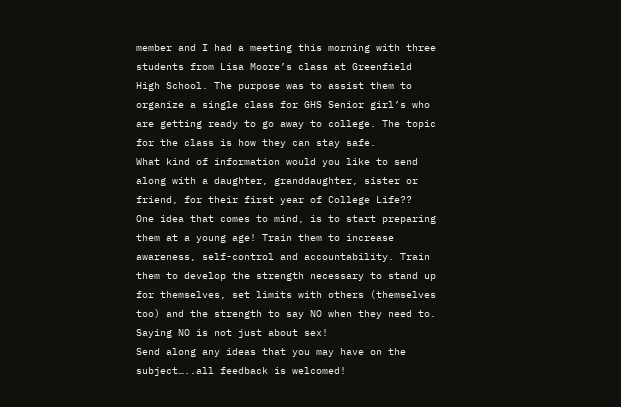member and I had a meeting this morning with three students from Lisa Moore’s class at Greenfield High School. The purpose was to assist them to organize a single class for GHS Senior girl’s who are getting ready to go away to college. The topic for the class is how they can stay safe.
What kind of information would you like to send along with a daughter, granddaughter, sister or friend, for their first year of College Life??
One idea that comes to mind, is to start preparing them at a young age! Train them to increase awareness, self-control and accountability. Train them to develop the strength necessary to stand up for themselves, set limits with others (themselves too) and the strength to say NO when they need to.
Saying NO is not just about sex!
Send along any ideas that you may have on the subject…..all feedback is welcomed!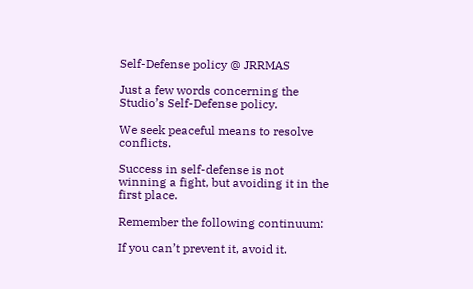Self-Defense policy @ JRRMAS

Just a few words concerning the Studio’s Self-Defense policy.

We seek peaceful means to resolve conflicts.

Success in self-defense is not winning a fight, but avoiding it in the first place.

Remember the following continuum:

If you can’t prevent it, avoid it.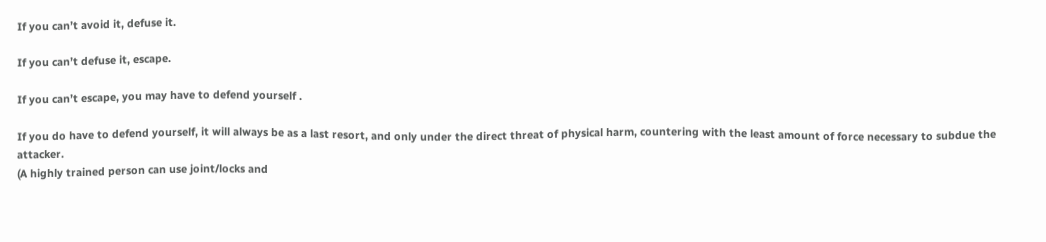If you can’t avoid it, defuse it.

If you can’t defuse it, escape.

If you can’t escape, you may have to defend yourself .

If you do have to defend yourself, it will always be as a last resort, and only under the direct threat of physical harm, countering with the least amount of force necessary to subdue the attacker.
(A highly trained person can use joint/locks and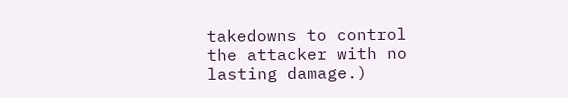takedowns to control the attacker with no lasting damage.)